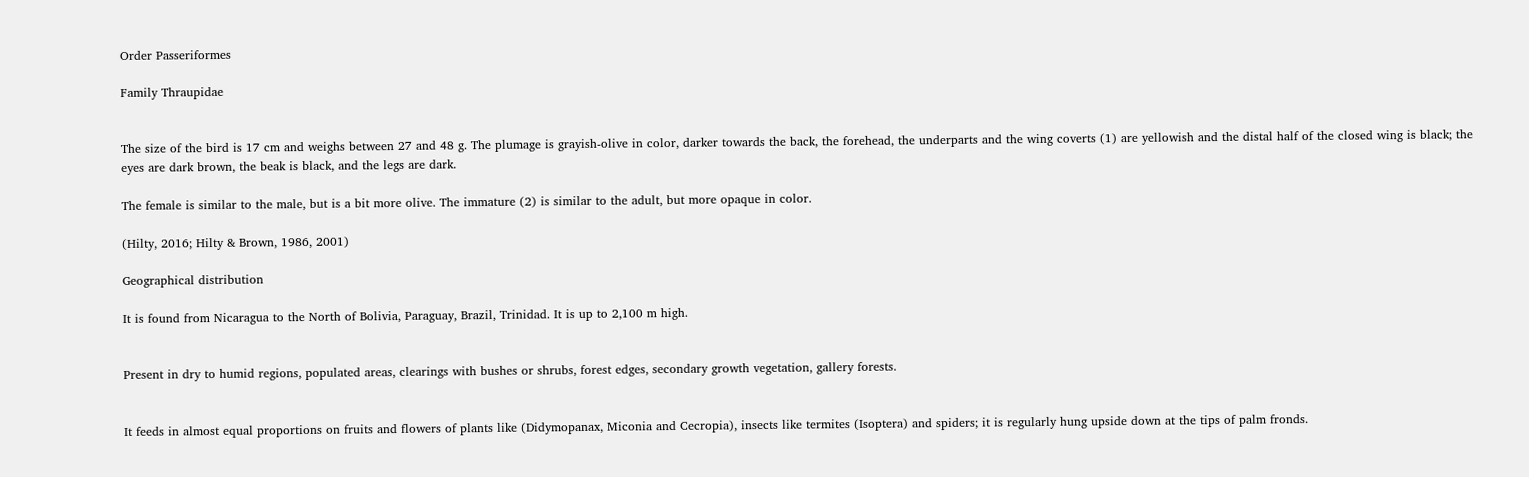Order Passeriformes

Family Thraupidae


The size of the bird is 17 cm and weighs between 27 and 48 g. The plumage is grayish-olive in color, darker towards the back, the forehead, the underparts and the wing coverts (1) are yellowish and the distal half of the closed wing is black; the eyes are dark brown, the beak is black, and the legs are dark.

The female is similar to the male, but is a bit more olive. The immature (2) is similar to the adult, but more opaque in color.

(Hilty, 2016; Hilty & Brown, 1986, 2001)

Geographical distribution

It is found from Nicaragua to the North of Bolivia, Paraguay, Brazil, Trinidad. It is up to 2,100 m high.


Present in dry to humid regions, populated areas, clearings with bushes or shrubs, forest edges, secondary growth vegetation, gallery forests.


It feeds in almost equal proportions on fruits and flowers of plants like (Didymopanax, Miconia and Cecropia), insects like termites (Isoptera) and spiders; it is regularly hung upside down at the tips of palm fronds.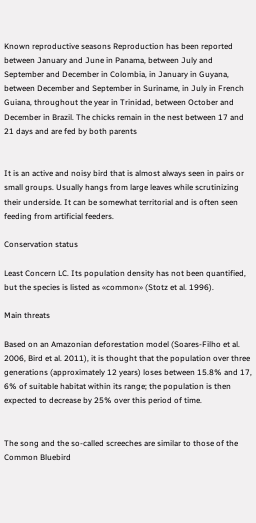Known reproductive seasons Reproduction has been reported between January and June in Panama, between July and September and December in Colombia, in January in Guyana, between December and September in Suriname, in July in French Guiana, throughout the year in Trinidad, between October and December in Brazil. The chicks remain in the nest between 17 and 21 days and are fed by both parents


It is an active and noisy bird that is almost always seen in pairs or small groups. Usually hangs from large leaves while scrutinizing their underside. It can be somewhat territorial and is often seen feeding from artificial feeders.

Conservation status

Least Concern LC. Its population density has not been quantified, but the species is listed as «common» (Stotz et al. 1996).

Main threats

Based on an Amazonian deforestation model (Soares-Filho et al. 2006, Bird et al. 2011), it is thought that the population over three generations (approximately 12 years) loses between 15.8% and 17, 6% of suitable habitat within its range; the population is then expected to decrease by 25% over this period of time.


The song and the so-called screeches are similar to those of the Common Bluebird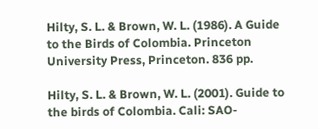Hilty, S. L. & Brown, W. L. (1986). A Guide to the Birds of Colombia. Princeton University Press, Princeton. 836 pp.

Hilty, S. L. & Brown, W. L. (2001). Guide to the birds of Colombia. Cali: SAO-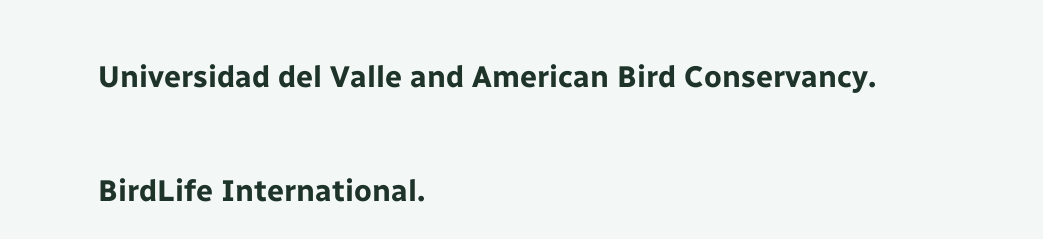Universidad del Valle and American Bird Conservancy.

BirdLife International.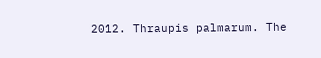2012. Thraupis palmarum. The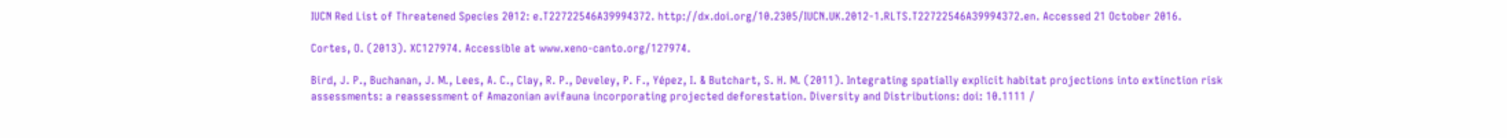IUCN Red List of Threatened Species 2012: e.T22722546A39994372. http://dx.doi.org/10.2305/IUCN.UK.2012-1.RLTS.T22722546A39994372.en. Accessed 21 October 2016.

Cortes, O. (2013). XC127974. Accessible at www.xeno-canto.org/127974.

Bird, J. P., Buchanan, J. M., Lees, A. C., Clay, R. P., Develey, P. F., Yépez, I. & Butchart, S. H. M. (2011). Integrating spatially explicit habitat projections into extinction risk assessments: a reassessment of Amazonian avifauna incorporating projected deforestation. Diversity and Distributions: doi: 10.1111 /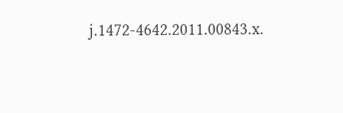j.1472-4642.2011.00843.x.